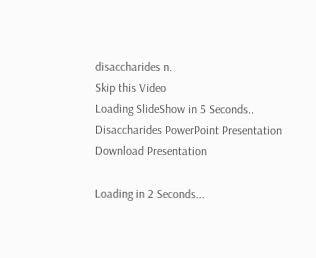disaccharides n.
Skip this Video
Loading SlideShow in 5 Seconds..
Disaccharides PowerPoint Presentation
Download Presentation

Loading in 2 Seconds...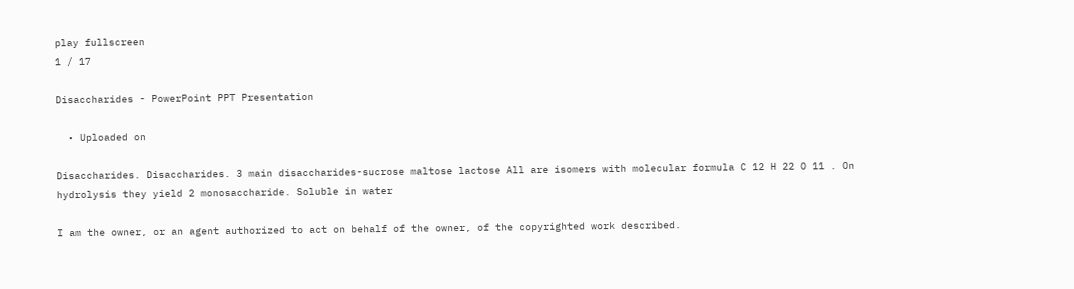play fullscreen
1 / 17

Disaccharides - PowerPoint PPT Presentation

  • Uploaded on

Disaccharides. Disaccharides. 3 main disaccharides-sucrose maltose lactose All are isomers with molecular formula C 12 H 22 O 11 . On hydrolysis they yield 2 monosaccharide. Soluble in water

I am the owner, or an agent authorized to act on behalf of the owner, of the copyrighted work described.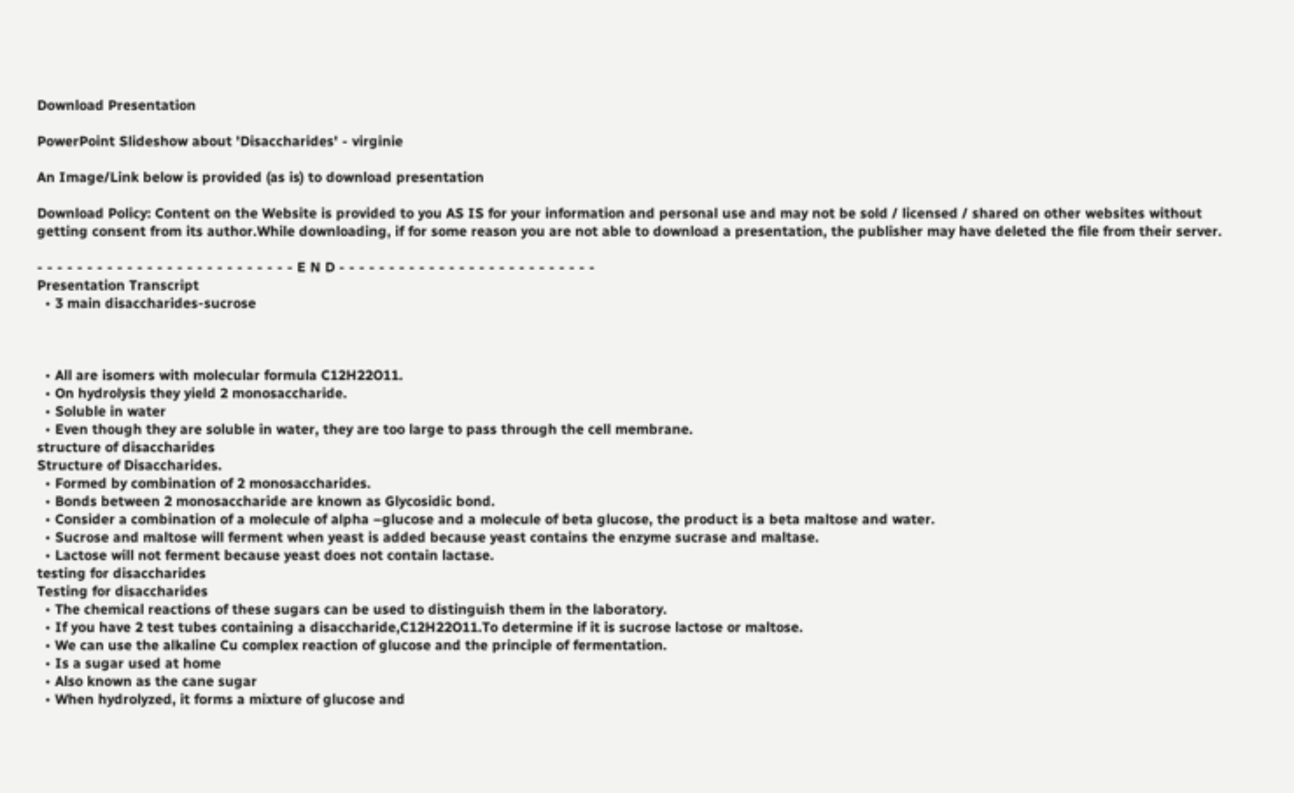Download Presentation

PowerPoint Slideshow about 'Disaccharides' - virginie

An Image/Link below is provided (as is) to download presentation

Download Policy: Content on the Website is provided to you AS IS for your information and personal use and may not be sold / licensed / shared on other websites without getting consent from its author.While downloading, if for some reason you are not able to download a presentation, the publisher may have deleted the file from their server.

- - - - - - - - - - - - - - - - - - - - - - - - - - E N D - - - - - - - - - - - - - - - - - - - - - - - - - -
Presentation Transcript
  • 3 main disaccharides-sucrose



  • All are isomers with molecular formula C12H22O11.
  • On hydrolysis they yield 2 monosaccharide.
  • Soluble in water
  • Even though they are soluble in water, they are too large to pass through the cell membrane.
structure of disaccharides
Structure of Disaccharides.
  • Formed by combination of 2 monosaccharides.
  • Bonds between 2 monosaccharide are known as Glycosidic bond.
  • Consider a combination of a molecule of alpha –glucose and a molecule of beta glucose, the product is a beta maltose and water.
  • Sucrose and maltose will ferment when yeast is added because yeast contains the enzyme sucrase and maltase.
  • Lactose will not ferment because yeast does not contain lactase.
testing for disaccharides
Testing for disaccharides
  • The chemical reactions of these sugars can be used to distinguish them in the laboratory.
  • If you have 2 test tubes containing a disaccharide,C12H22O11.To determine if it is sucrose lactose or maltose.
  • We can use the alkaline Cu complex reaction of glucose and the principle of fermentation.
  • Is a sugar used at home
  • Also known as the cane sugar
  • When hydrolyzed, it forms a mixture of glucose and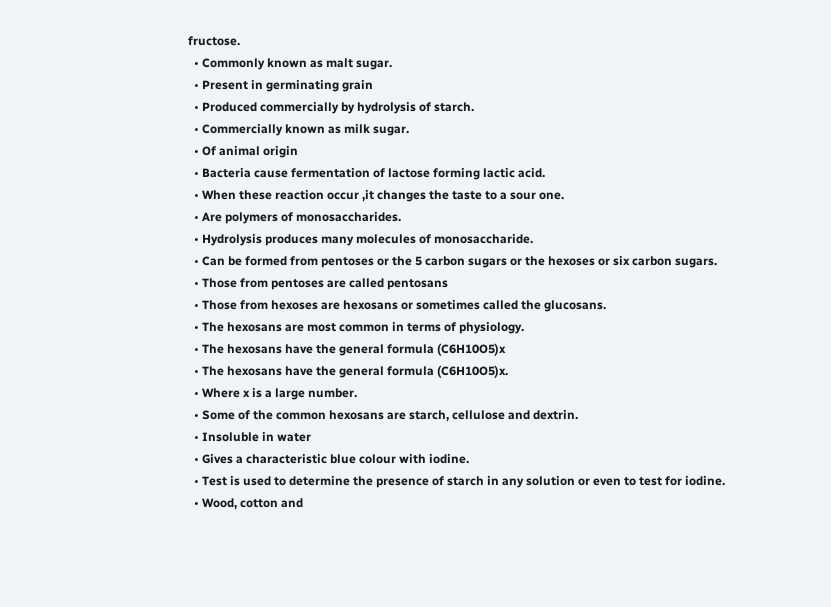fructose.
  • Commonly known as malt sugar.
  • Present in germinating grain
  • Produced commercially by hydrolysis of starch.
  • Commercially known as milk sugar.
  • Of animal origin
  • Bacteria cause fermentation of lactose forming lactic acid.
  • When these reaction occur ,it changes the taste to a sour one.
  • Are polymers of monosaccharides.
  • Hydrolysis produces many molecules of monosaccharide.
  • Can be formed from pentoses or the 5 carbon sugars or the hexoses or six carbon sugars.
  • Those from pentoses are called pentosans
  • Those from hexoses are hexosans or sometimes called the glucosans.
  • The hexosans are most common in terms of physiology.
  • The hexosans have the general formula (C6H10O5)x
  • The hexosans have the general formula (C6H10O5)x.
  • Where x is a large number.
  • Some of the common hexosans are starch, cellulose and dextrin.
  • Insoluble in water
  • Gives a characteristic blue colour with iodine.
  • Test is used to determine the presence of starch in any solution or even to test for iodine.
  • Wood, cotton and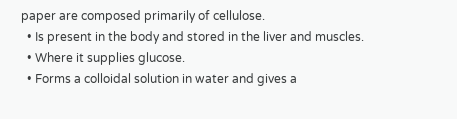paper are composed primarily of cellulose.
  • Is present in the body and stored in the liver and muscles.
  • Where it supplies glucose.
  • Forms a colloidal solution in water and gives a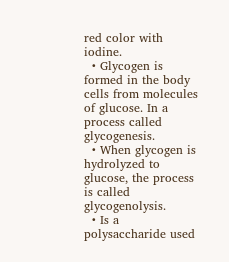red color with iodine.
  • Glycogen is formed in the body cells from molecules of glucose. In a process called glycogenesis.
  • When glycogen is hydrolyzed to glucose, the process is called glycogenolysis.
  • Is a polysaccharide used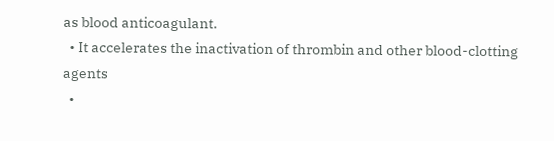as blood anticoagulant.
  • It accelerates the inactivation of thrombin and other blood-clotting agents
  •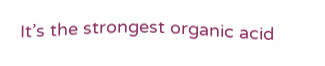It’s the strongest organic acid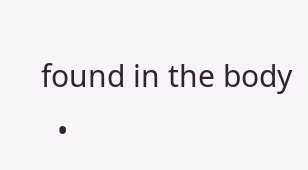found in the body
  •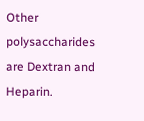Other polysaccharides are Dextran and Heparin.